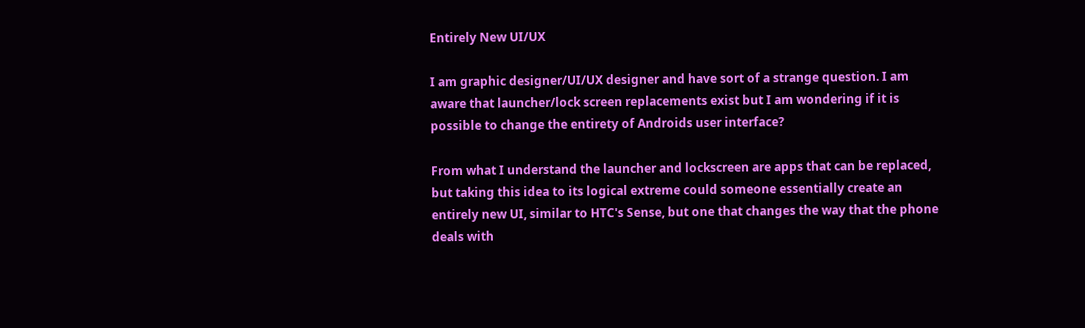Entirely New UI/UX

I am graphic designer/UI/UX designer and have sort of a strange question. I am aware that launcher/lock screen replacements exist but I am wondering if it is possible to change the entirety of Androids user interface?

From what I understand the launcher and lockscreen are apps that can be replaced, but taking this idea to its logical extreme could someone essentially create an entirely new UI, similar to HTC's Sense, but one that changes the way that the phone deals with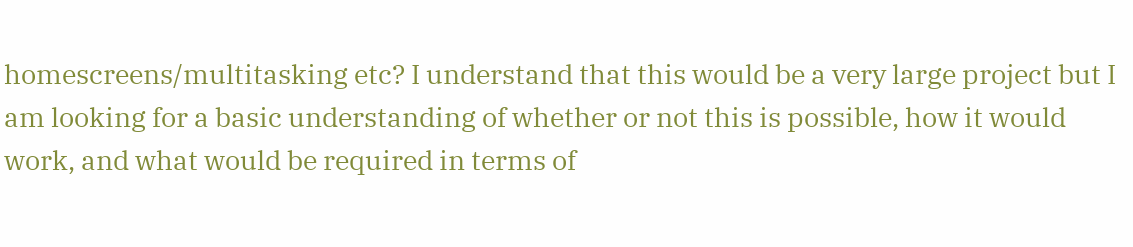homescreens/multitasking etc? I understand that this would be a very large project but I am looking for a basic understanding of whether or not this is possible, how it would work, and what would be required in terms of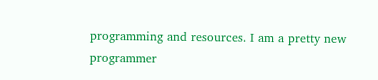programming and resources. I am a pretty new programmer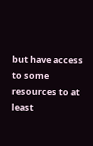but have access to some resources to at least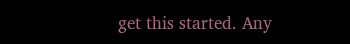get this started. Any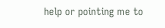help or pointing me to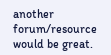another forum/resource would be great.